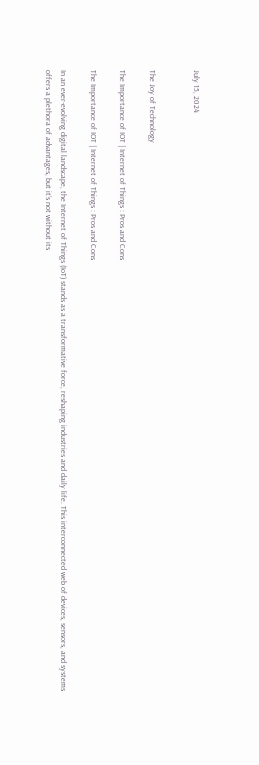July 15, 2024


The Joy of Technology

The Importance of IOT | Internet of Things : Pros and Cons

The Importance of IOT | Internet of Things : Pros and Cons

In an ever-evolving digital landscape, the Internet of Things (IoT) stands as a transformative force, reshaping industries and daily life. This interconnected web of devices, sensors, and systems offers a plethora of advantages, but it’s not without its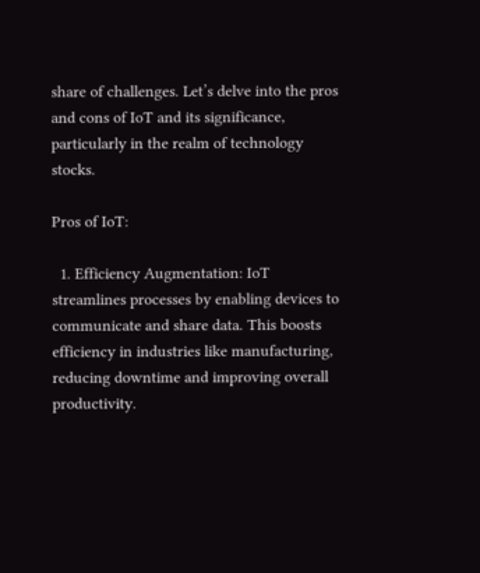share of challenges. Let’s delve into the pros and cons of IoT and its significance, particularly in the realm of technology stocks.

Pros of IoT:

  1. Efficiency Augmentation: IoT streamlines processes by enabling devices to communicate and share data. This boosts efficiency in industries like manufacturing, reducing downtime and improving overall productivity.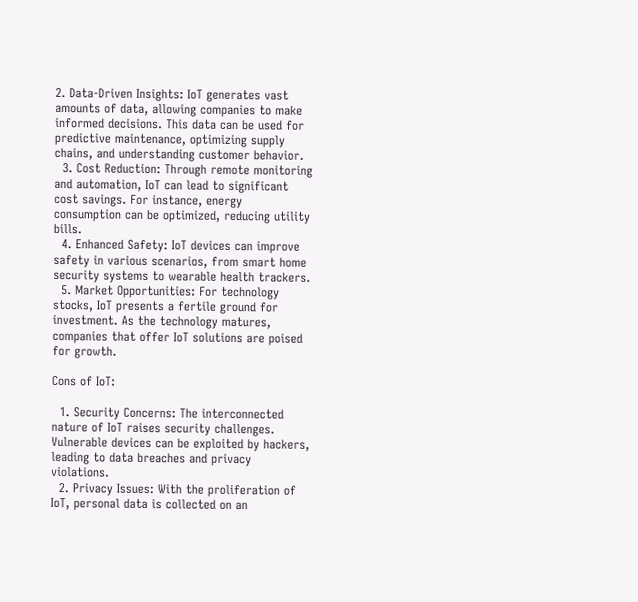2. Data-Driven Insights: IoT generates vast amounts of data, allowing companies to make informed decisions. This data can be used for predictive maintenance, optimizing supply chains, and understanding customer behavior.
  3. Cost Reduction: Through remote monitoring and automation, IoT can lead to significant cost savings. For instance, energy consumption can be optimized, reducing utility bills.
  4. Enhanced Safety: IoT devices can improve safety in various scenarios, from smart home security systems to wearable health trackers.
  5. Market Opportunities: For technology stocks, IoT presents a fertile ground for investment. As the technology matures, companies that offer IoT solutions are poised for growth.

Cons of IoT:

  1. Security Concerns: The interconnected nature of IoT raises security challenges. Vulnerable devices can be exploited by hackers, leading to data breaches and privacy violations.
  2. Privacy Issues: With the proliferation of IoT, personal data is collected on an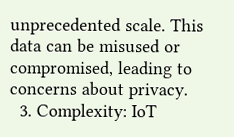unprecedented scale. This data can be misused or compromised, leading to concerns about privacy.
  3. Complexity: IoT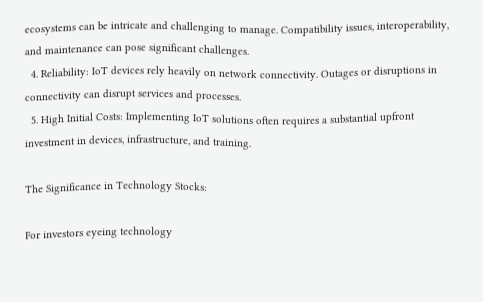ecosystems can be intricate and challenging to manage. Compatibility issues, interoperability, and maintenance can pose significant challenges.
  4. Reliability: IoT devices rely heavily on network connectivity. Outages or disruptions in connectivity can disrupt services and processes.
  5. High Initial Costs: Implementing IoT solutions often requires a substantial upfront investment in devices, infrastructure, and training.

The Significance in Technology Stocks:

For investors eyeing technology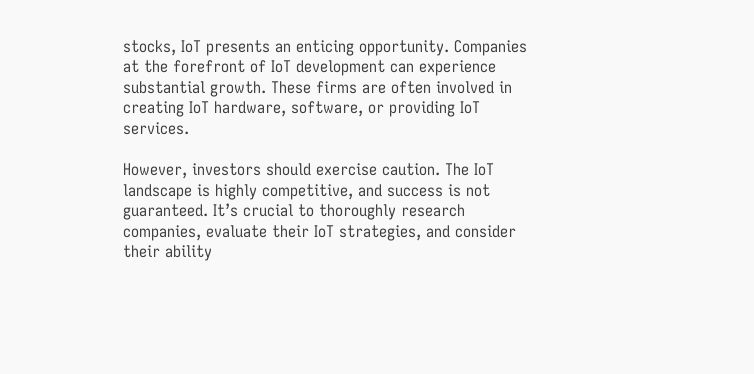stocks, IoT presents an enticing opportunity. Companies at the forefront of IoT development can experience substantial growth. These firms are often involved in creating IoT hardware, software, or providing IoT services.

However, investors should exercise caution. The IoT landscape is highly competitive, and success is not guaranteed. It’s crucial to thoroughly research companies, evaluate their IoT strategies, and consider their ability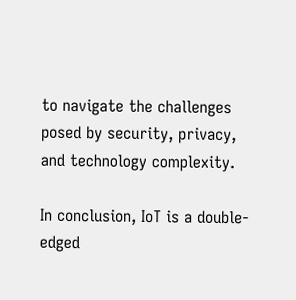to navigate the challenges posed by security, privacy, and technology complexity.

In conclusion, IoT is a double-edged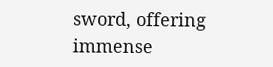sword, offering immense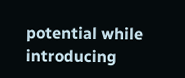potential while introducing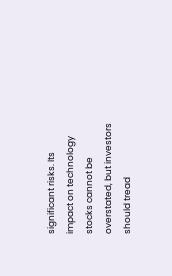significant risks. Its impact on technology stocks cannot be overstated, but investors should tread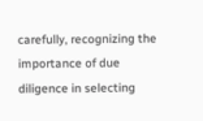carefully, recognizing the importance of due diligence in selecting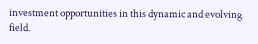investment opportunities in this dynamic and evolving field.